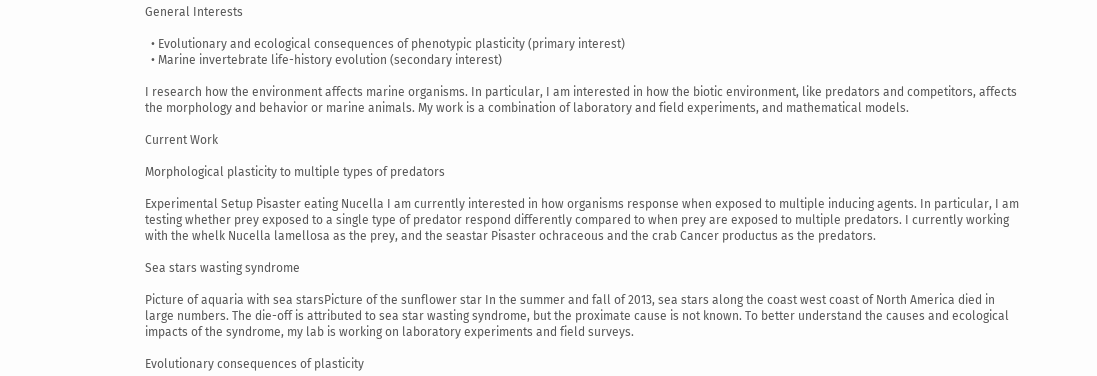General Interests

  • Evolutionary and ecological consequences of phenotypic plasticity (primary interest)
  • Marine invertebrate life-history evolution (secondary interest)

I research how the environment affects marine organisms. In particular, I am interested in how the biotic environment, like predators and competitors, affects the morphology and behavior or marine animals. My work is a combination of laboratory and field experiments, and mathematical models.

Current Work

Morphological plasticity to multiple types of predators

Experimental Setup Pisaster eating Nucella I am currently interested in how organisms response when exposed to multiple inducing agents. In particular, I am testing whether prey exposed to a single type of predator respond differently compared to when prey are exposed to multiple predators. I currently working with the whelk Nucella lamellosa as the prey, and the seastar Pisaster ochraceous and the crab Cancer productus as the predators.

Sea stars wasting syndrome

Picture of aquaria with sea starsPicture of the sunflower star In the summer and fall of 2013, sea stars along the coast west coast of North America died in large numbers. The die-off is attributed to sea star wasting syndrome, but the proximate cause is not known. To better understand the causes and ecological impacts of the syndrome, my lab is working on laboratory experiments and field surveys.

Evolutionary consequences of plasticity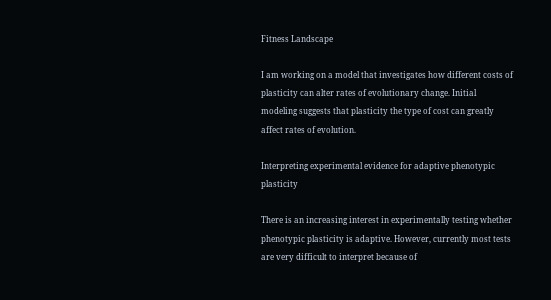Fitness Landscape

I am working on a model that investigates how different costs of plasticity can alter rates of evolutionary change. Initial modeling suggests that plasticity the type of cost can greatly affect rates of evolution.

Interpreting experimental evidence for adaptive phenotypic plasticity

There is an increasing interest in experimentally testing whether phenotypic plasticity is adaptive. However, currently most tests are very difficult to interpret because of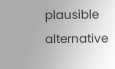plausible alternative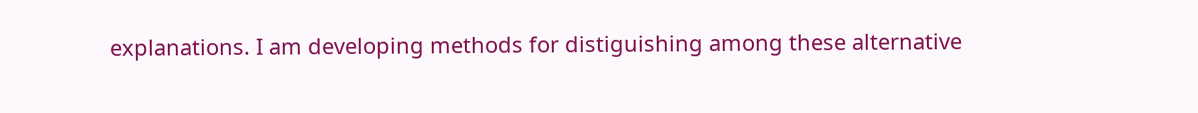explanations. I am developing methods for distiguishing among these alternative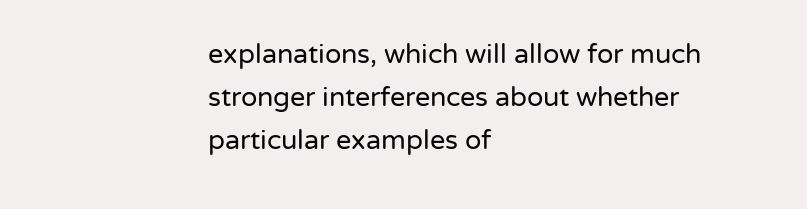explanations, which will allow for much stronger interferences about whether particular examples of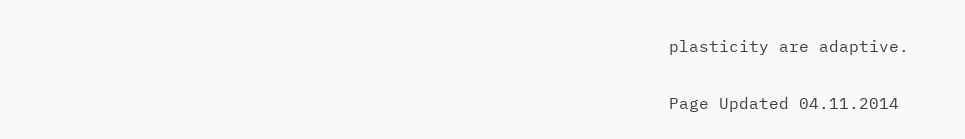plasticity are adaptive.

Page Updated 04.11.2014